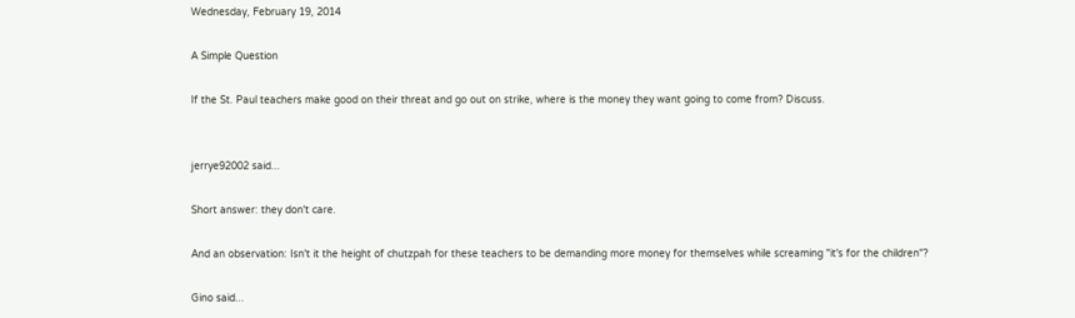Wednesday, February 19, 2014

A Simple Question

If the St. Paul teachers make good on their threat and go out on strike, where is the money they want going to come from? Discuss.


jerrye92002 said...

Short answer: they don't care.

And an observation: Isn't it the height of chutzpah for these teachers to be demanding more money for themselves while screaming "it's for the children"?

Gino said...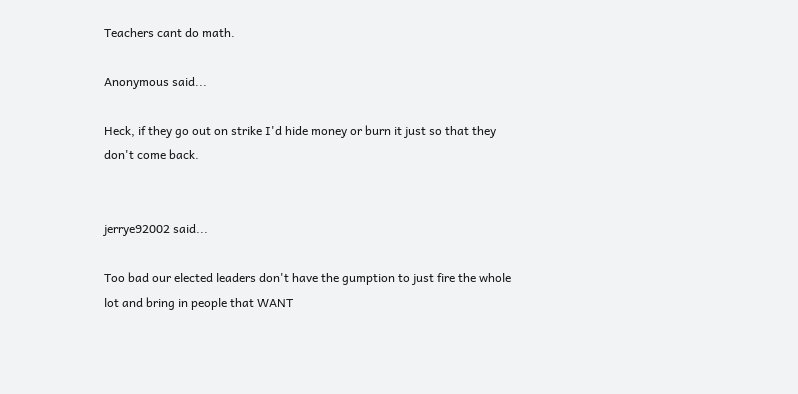Teachers cant do math.

Anonymous said...

Heck, if they go out on strike I'd hide money or burn it just so that they don't come back.


jerrye92002 said...

Too bad our elected leaders don't have the gumption to just fire the whole lot and bring in people that WANT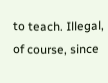to teach. Illegal, of course, since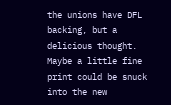the unions have DFL backing, but a delicious thought. Maybe a little fine print could be snuck into the new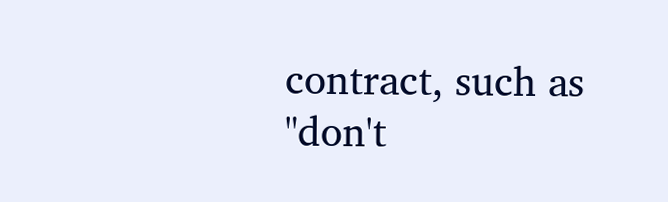contract, such as "don't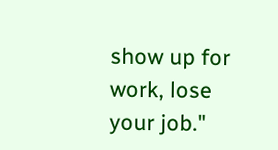show up for work, lose your job."